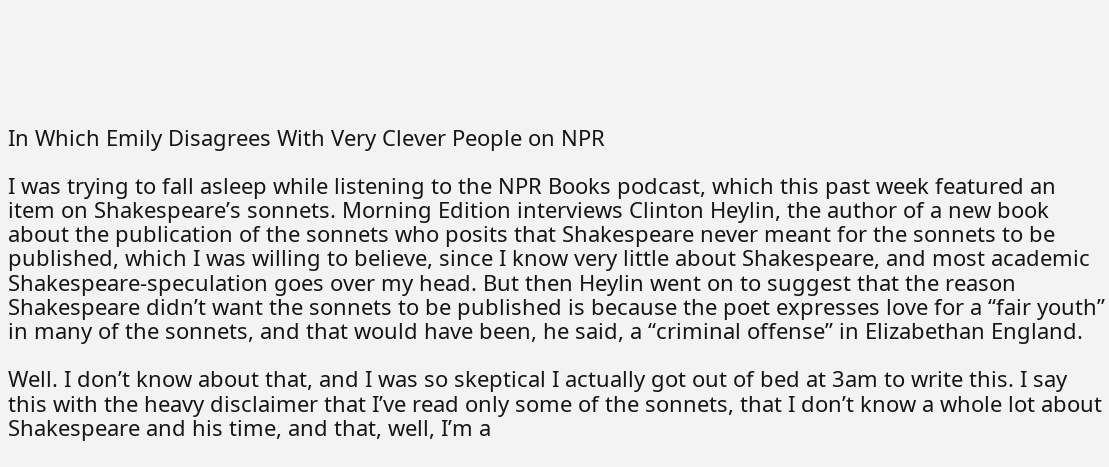In Which Emily Disagrees With Very Clever People on NPR

I was trying to fall asleep while listening to the NPR Books podcast, which this past week featured an item on Shakespeare’s sonnets. Morning Edition interviews Clinton Heylin, the author of a new book about the publication of the sonnets who posits that Shakespeare never meant for the sonnets to be published, which I was willing to believe, since I know very little about Shakespeare, and most academic Shakespeare-speculation goes over my head. But then Heylin went on to suggest that the reason Shakespeare didn’t want the sonnets to be published is because the poet expresses love for a “fair youth” in many of the sonnets, and that would have been, he said, a “criminal offense” in Elizabethan England.

Well. I don’t know about that, and I was so skeptical I actually got out of bed at 3am to write this. I say this with the heavy disclaimer that I’ve read only some of the sonnets, that I don’t know a whole lot about Shakespeare and his time, and that, well, I’m a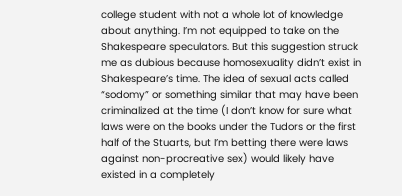college student with not a whole lot of knowledge about anything. I’m not equipped to take on the Shakespeare speculators. But this suggestion struck me as dubious because homosexuality didn’t exist in Shakespeare’s time. The idea of sexual acts called “sodomy” or something similar that may have been criminalized at the time (I don’t know for sure what laws were on the books under the Tudors or the first half of the Stuarts, but I’m betting there were laws against non-procreative sex) would likely have existed in a completely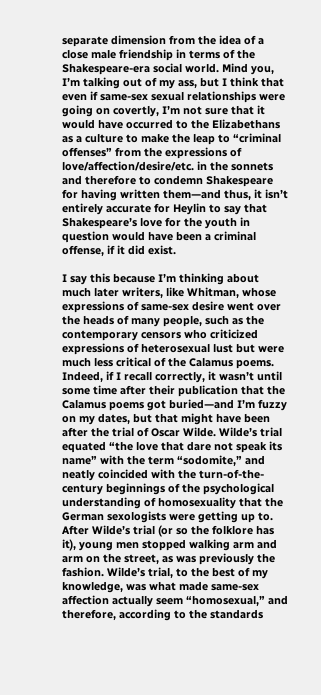separate dimension from the idea of a close male friendship in terms of the Shakespeare-era social world. Mind you, I’m talking out of my ass, but I think that even if same-sex sexual relationships were going on covertly, I’m not sure that it would have occurred to the Elizabethans as a culture to make the leap to “criminal offenses” from the expressions of love/affection/desire/etc. in the sonnets and therefore to condemn Shakespeare for having written them—and thus, it isn’t entirely accurate for Heylin to say that Shakespeare’s love for the youth in question would have been a criminal offense, if it did exist.

I say this because I’m thinking about much later writers, like Whitman, whose expressions of same-sex desire went over the heads of many people, such as the contemporary censors who criticized expressions of heterosexual lust but were much less critical of the Calamus poems. Indeed, if I recall correctly, it wasn’t until some time after their publication that the Calamus poems got buried—and I’m fuzzy on my dates, but that might have been after the trial of Oscar Wilde. Wilde’s trial equated “the love that dare not speak its name” with the term “sodomite,” and neatly coincided with the turn-of-the-century beginnings of the psychological understanding of homosexuality that the German sexologists were getting up to. After Wilde’s trial (or so the folklore has it), young men stopped walking arm and arm on the street, as was previously the fashion. Wilde’s trial, to the best of my knowledge, was what made same-sex affection actually seem “homosexual,” and therefore, according to the standards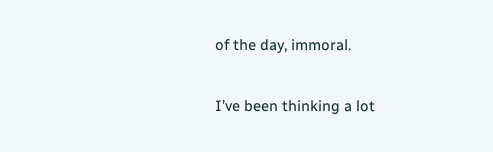of the day, immoral.

I’ve been thinking a lot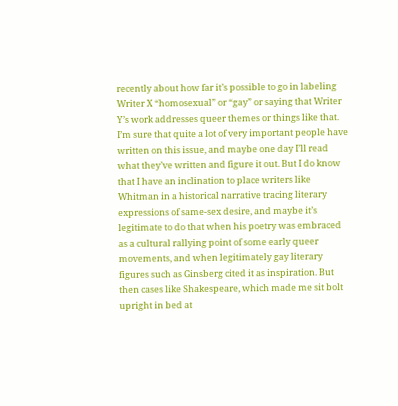recently about how far it’s possible to go in labeling Writer X “homosexual” or “gay” or saying that Writer Y’s work addresses queer themes or things like that. I’m sure that quite a lot of very important people have written on this issue, and maybe one day I’ll read what they’ve written and figure it out. But I do know that I have an inclination to place writers like Whitman in a historical narrative tracing literary expressions of same-sex desire, and maybe it’s legitimate to do that when his poetry was embraced as a cultural rallying point of some early queer movements, and when legitimately gay literary figures such as Ginsberg cited it as inspiration. But then cases like Shakespeare, which made me sit bolt upright in bed at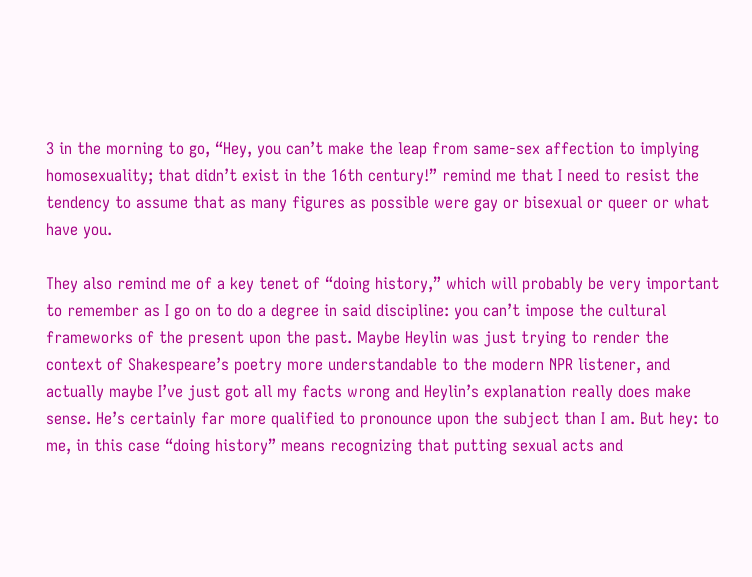3 in the morning to go, “Hey, you can’t make the leap from same-sex affection to implying homosexuality; that didn’t exist in the 16th century!” remind me that I need to resist the tendency to assume that as many figures as possible were gay or bisexual or queer or what have you.

They also remind me of a key tenet of “doing history,” which will probably be very important to remember as I go on to do a degree in said discipline: you can’t impose the cultural frameworks of the present upon the past. Maybe Heylin was just trying to render the context of Shakespeare’s poetry more understandable to the modern NPR listener, and actually maybe I’ve just got all my facts wrong and Heylin’s explanation really does make sense. He’s certainly far more qualified to pronounce upon the subject than I am. But hey: to me, in this case “doing history” means recognizing that putting sexual acts and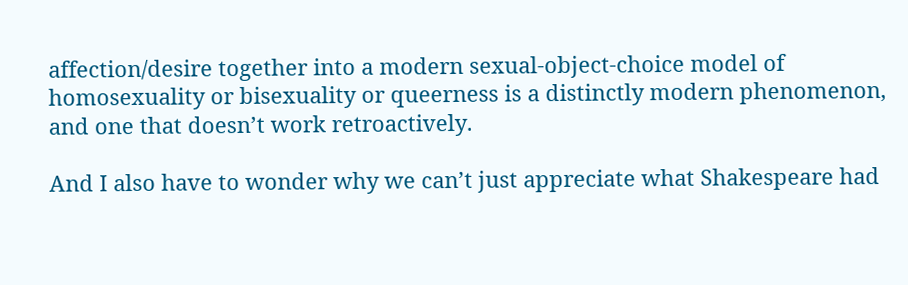affection/desire together into a modern sexual-object-choice model of homosexuality or bisexuality or queerness is a distinctly modern phenomenon, and one that doesn’t work retroactively.

And I also have to wonder why we can’t just appreciate what Shakespeare had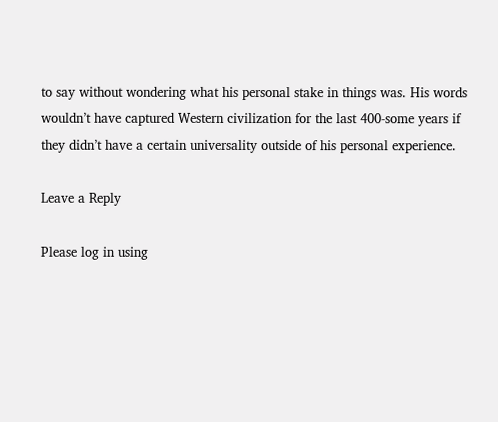to say without wondering what his personal stake in things was. His words wouldn’t have captured Western civilization for the last 400-some years if they didn’t have a certain universality outside of his personal experience.

Leave a Reply

Please log in using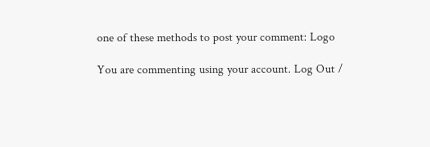one of these methods to post your comment: Logo

You are commenting using your account. Log Out /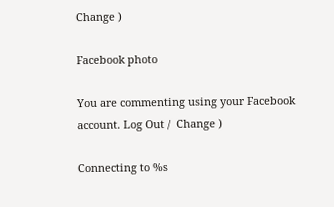Change )

Facebook photo

You are commenting using your Facebook account. Log Out /  Change )

Connecting to %s